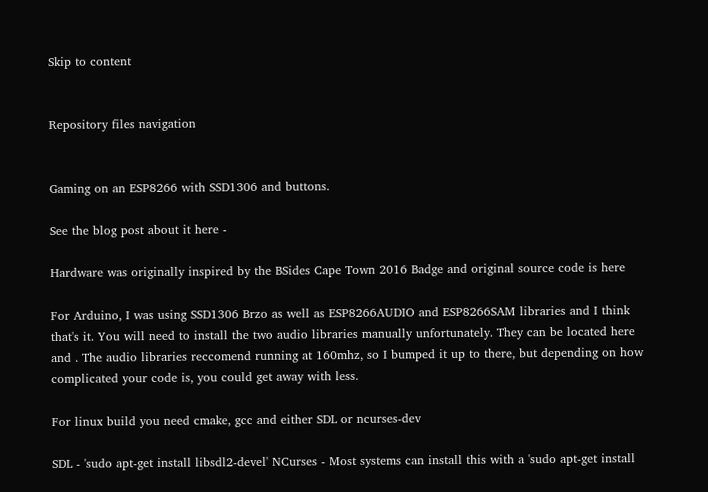Skip to content


Repository files navigation


Gaming on an ESP8266 with SSD1306 and buttons.

See the blog post about it here -

Hardware was originally inspired by the BSides Cape Town 2016 Badge and original source code is here

For Arduino, I was using SSD1306 Brzo as well as ESP8266AUDIO and ESP8266SAM libraries and I think that's it. You will need to install the two audio libraries manually unfortunately. They can be located here and . The audio libraries reccomend running at 160mhz, so I bumped it up to there, but depending on how complicated your code is, you could get away with less.

For linux build you need cmake, gcc and either SDL or ncurses-dev

SDL - 'sudo apt-get install libsdl2-devel' NCurses - Most systems can install this with a 'sudo apt-get install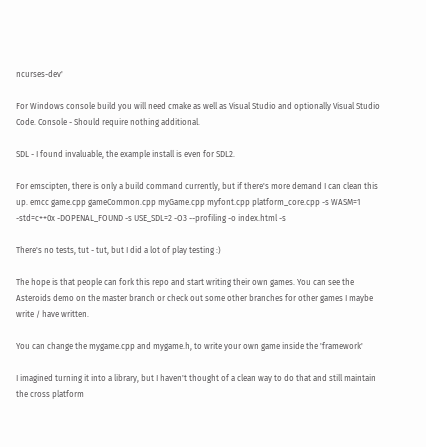ncurses-dev'

For Windows console build you will need cmake as well as Visual Studio and optionally Visual Studio Code. Console - Should require nothing additional.

SDL - I found invaluable, the example install is even for SDL2.

For emscipten, there is only a build command currently, but if there's more demand I can clean this up. emcc game.cpp gameCommon.cpp myGame.cpp myfont.cpp platform_core.cpp -s WASM=1 -std=c++0x -DOPENAL_FOUND -s USE_SDL=2 -O3 --profiling -o index.html -s

There's no tests, tut - tut, but I did a lot of play testing :)

The hope is that people can fork this repo and start writing their own games. You can see the Asteroids demo on the master branch or check out some other branches for other games I maybe write / have written.

You can change the mygame.cpp and mygame.h, to write your own game inside the 'framework'

I imagined turning it into a library, but I haven't thought of a clean way to do that and still maintain the cross platform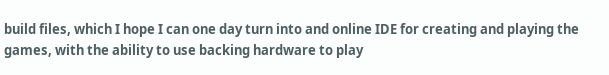build files, which I hope I can one day turn into and online IDE for creating and playing the games, with the ability to use backing hardware to play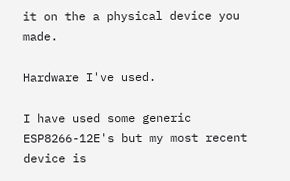it on the a physical device you made.

Hardware I've used.

I have used some generic ESP8266-12E's but my most recent device is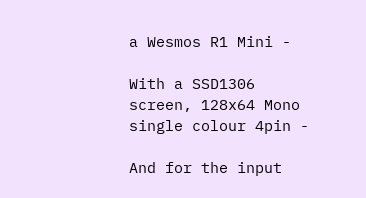a Wesmos R1 Mini -

With a SSD1306 screen, 128x64 Mono single colour 4pin -

And for the input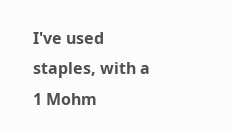I've used staples, with a 1 Mohm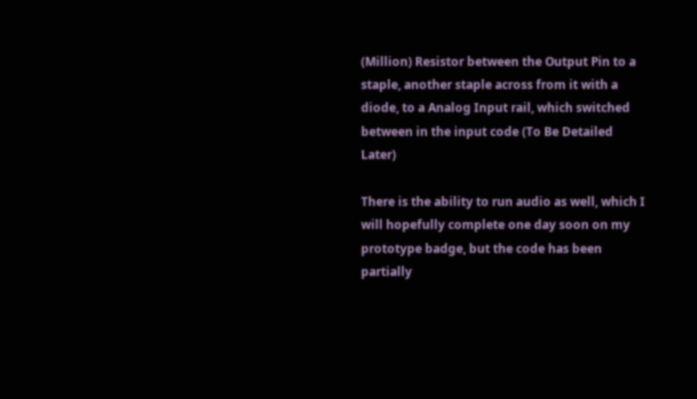(Million) Resistor between the Output Pin to a staple, another staple across from it with a diode, to a Analog Input rail, which switched between in the input code (To Be Detailed Later)

There is the ability to run audio as well, which I will hopefully complete one day soon on my prototype badge, but the code has been partially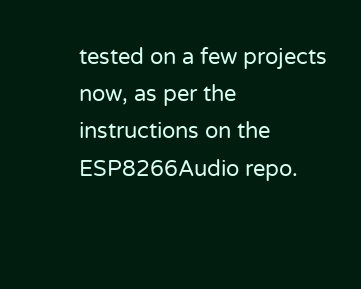tested on a few projects now, as per the instructions on the ESP8266Audio repo.